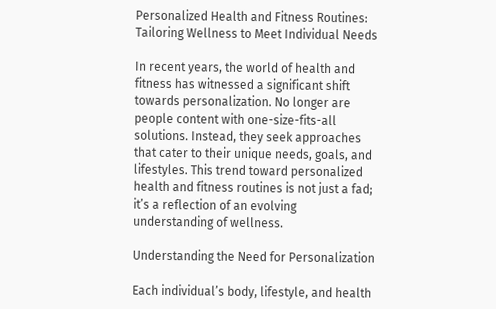Personalized Health and Fitness Routines: Tailoring Wellness to Meet Individual Needs

In recent years, the world of health and fitness has witnessed a significant shift towards personalization. No longer are people content with one-size-fits-all solutions. Instead, they seek approaches that cater to their unique needs, goals, and lifestyles. This trend toward personalized health and fitness routines is not just a fad; it’s a reflection of an evolving understanding of wellness.

Understanding the Need for Personalization

Each individual’s body, lifestyle, and health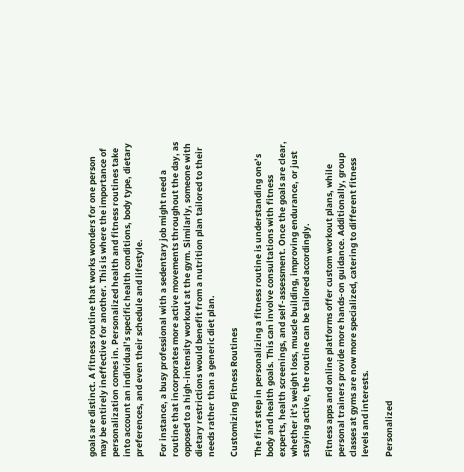goals are distinct. A fitness routine that works wonders for one person may be entirely ineffective for another. This is where the importance of personalization comes in. Personalized health and fitness routines take into account an individual’s specific health conditions, body type, dietary preferences, and even their schedule and lifestyle.

For instance, a busy professional with a sedentary job might need a routine that incorporates more active movements throughout the day, as opposed to a high-intensity workout at the gym. Similarly, someone with dietary restrictions would benefit from a nutrition plan tailored to their needs rather than a generic diet plan.

Customizing Fitness Routines

The first step in personalizing a fitness routine is understanding one’s body and health goals. This can involve consultations with fitness experts, health screenings, and self-assessment. Once the goals are clear, whether it’s weight loss, muscle building, improving endurance, or just staying active, the routine can be tailored accordingly.

Fitness apps and online platforms offer custom workout plans, while personal trainers provide more hands-on guidance. Additionally, group classes at gyms are now more specialized, catering to different fitness levels and interests.

Personalized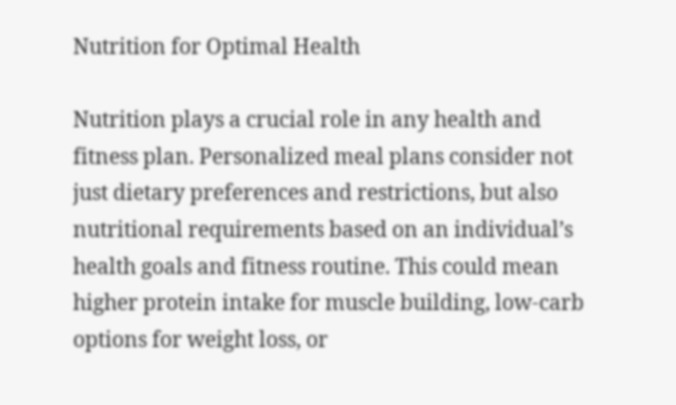Nutrition for Optimal Health

Nutrition plays a crucial role in any health and fitness plan. Personalized meal plans consider not just dietary preferences and restrictions, but also nutritional requirements based on an individual’s health goals and fitness routine. This could mean higher protein intake for muscle building, low-carb options for weight loss, or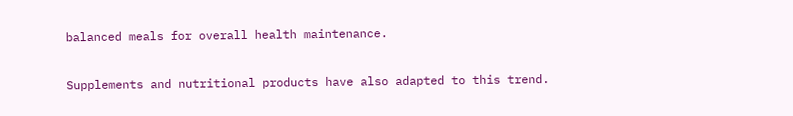balanced meals for overall health maintenance.

Supplements and nutritional products have also adapted to this trend.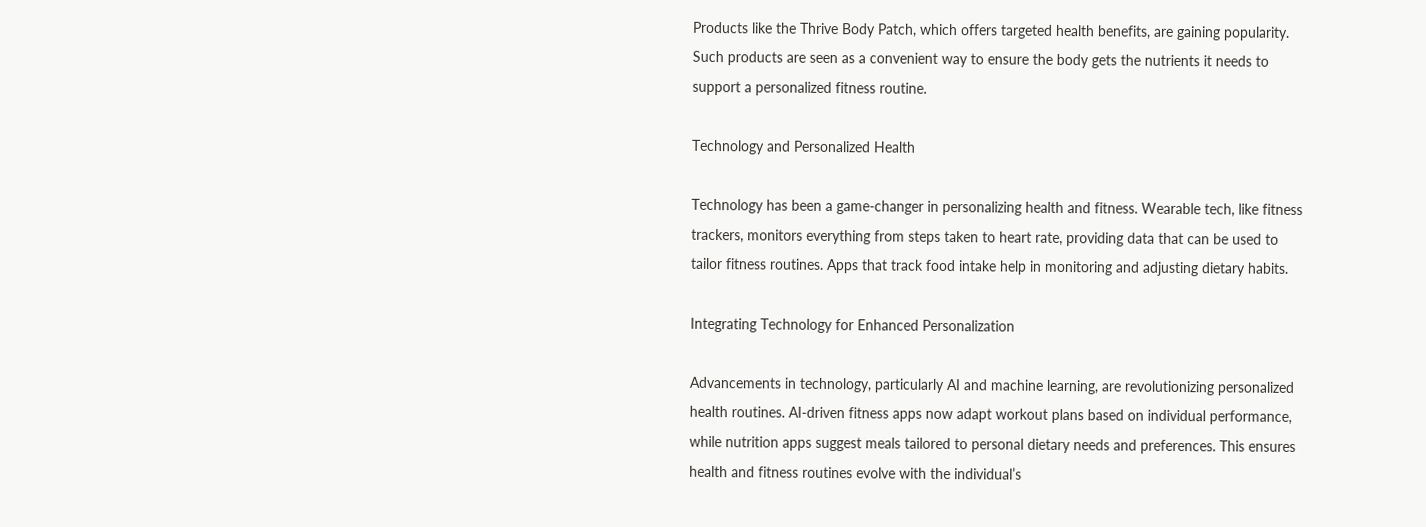Products like the Thrive Body Patch, which offers targeted health benefits, are gaining popularity. Such products are seen as a convenient way to ensure the body gets the nutrients it needs to support a personalized fitness routine.

Technology and Personalized Health

Technology has been a game-changer in personalizing health and fitness. Wearable tech, like fitness trackers, monitors everything from steps taken to heart rate, providing data that can be used to tailor fitness routines. Apps that track food intake help in monitoring and adjusting dietary habits.

Integrating Technology for Enhanced Personalization

Advancements in technology, particularly AI and machine learning, are revolutionizing personalized health routines. AI-driven fitness apps now adapt workout plans based on individual performance, while nutrition apps suggest meals tailored to personal dietary needs and preferences. This ensures health and fitness routines evolve with the individual’s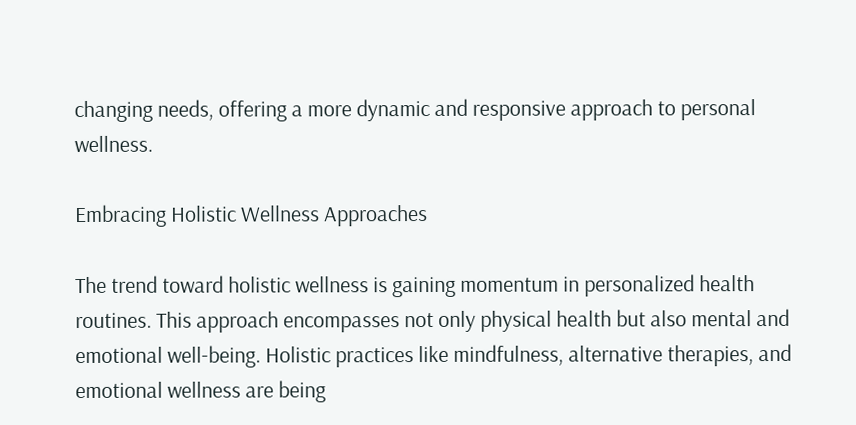changing needs, offering a more dynamic and responsive approach to personal wellness.

Embracing Holistic Wellness Approaches

The trend toward holistic wellness is gaining momentum in personalized health routines. This approach encompasses not only physical health but also mental and emotional well-being. Holistic practices like mindfulness, alternative therapies, and emotional wellness are being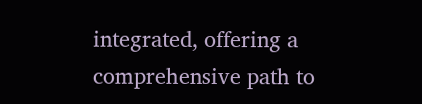integrated, offering a comprehensive path to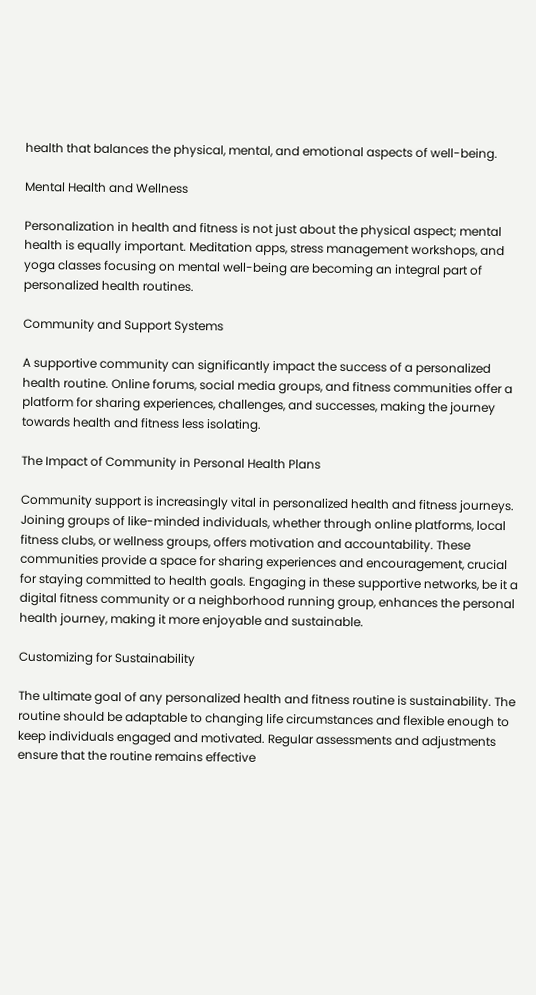health that balances the physical, mental, and emotional aspects of well-being.

Mental Health and Wellness

Personalization in health and fitness is not just about the physical aspect; mental health is equally important. Meditation apps, stress management workshops, and yoga classes focusing on mental well-being are becoming an integral part of personalized health routines.

Community and Support Systems

A supportive community can significantly impact the success of a personalized health routine. Online forums, social media groups, and fitness communities offer a platform for sharing experiences, challenges, and successes, making the journey towards health and fitness less isolating.

The Impact of Community in Personal Health Plans

Community support is increasingly vital in personalized health and fitness journeys. Joining groups of like-minded individuals, whether through online platforms, local fitness clubs, or wellness groups, offers motivation and accountability. These communities provide a space for sharing experiences and encouragement, crucial for staying committed to health goals. Engaging in these supportive networks, be it a digital fitness community or a neighborhood running group, enhances the personal health journey, making it more enjoyable and sustainable.

Customizing for Sustainability

The ultimate goal of any personalized health and fitness routine is sustainability. The routine should be adaptable to changing life circumstances and flexible enough to keep individuals engaged and motivated. Regular assessments and adjustments ensure that the routine remains effective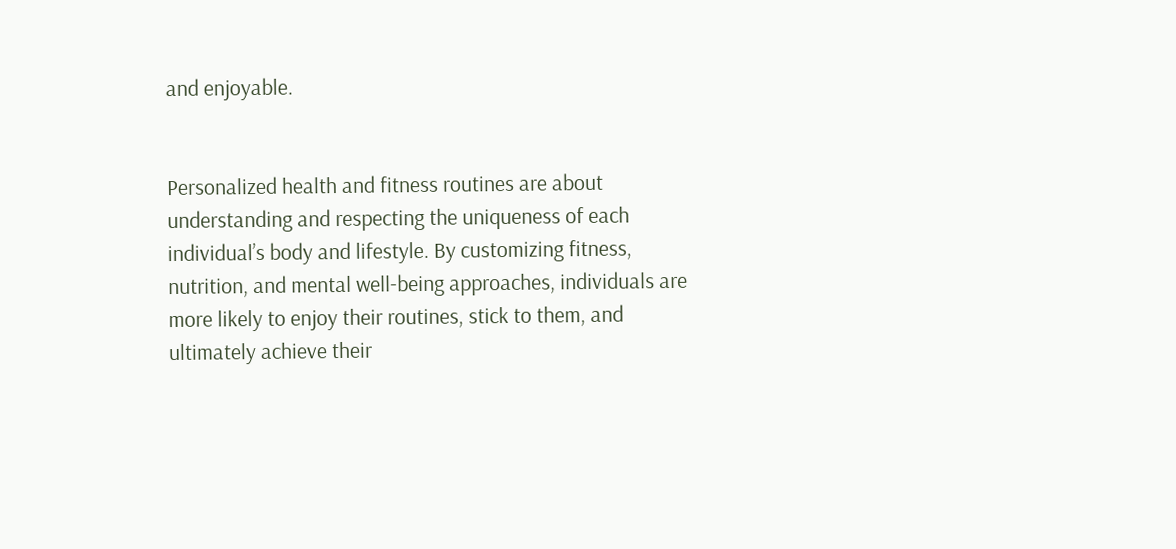and enjoyable.


Personalized health and fitness routines are about understanding and respecting the uniqueness of each individual’s body and lifestyle. By customizing fitness, nutrition, and mental well-being approaches, individuals are more likely to enjoy their routines, stick to them, and ultimately achieve their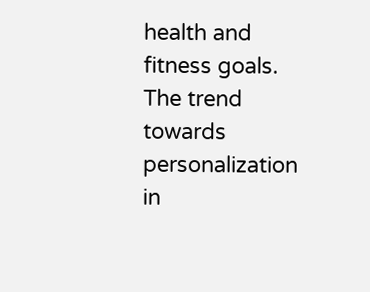health and fitness goals. The trend towards personalization in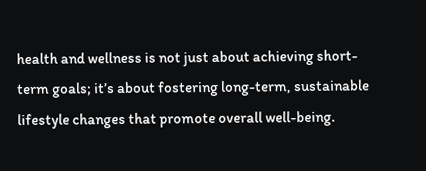health and wellness is not just about achieving short-term goals; it’s about fostering long-term, sustainable lifestyle changes that promote overall well-being.